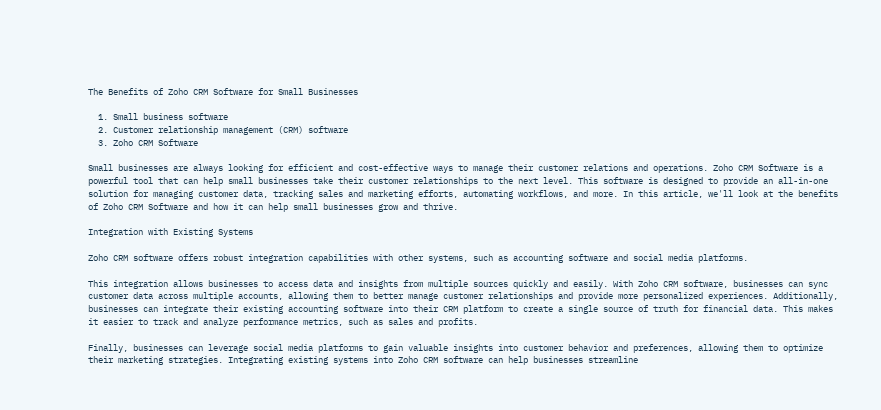The Benefits of Zoho CRM Software for Small Businesses

  1. Small business software
  2. Customer relationship management (CRM) software
  3. Zoho CRM Software

Small businesses are always looking for efficient and cost-effective ways to manage their customer relations and operations. Zoho CRM Software is a powerful tool that can help small businesses take their customer relationships to the next level. This software is designed to provide an all-in-one solution for managing customer data, tracking sales and marketing efforts, automating workflows, and more. In this article, we'll look at the benefits of Zoho CRM Software and how it can help small businesses grow and thrive.

Integration with Existing Systems

Zoho CRM software offers robust integration capabilities with other systems, such as accounting software and social media platforms.

This integration allows businesses to access data and insights from multiple sources quickly and easily. With Zoho CRM software, businesses can sync customer data across multiple accounts, allowing them to better manage customer relationships and provide more personalized experiences. Additionally, businesses can integrate their existing accounting software into their CRM platform to create a single source of truth for financial data. This makes it easier to track and analyze performance metrics, such as sales and profits.

Finally, businesses can leverage social media platforms to gain valuable insights into customer behavior and preferences, allowing them to optimize their marketing strategies. Integrating existing systems into Zoho CRM software can help businesses streamline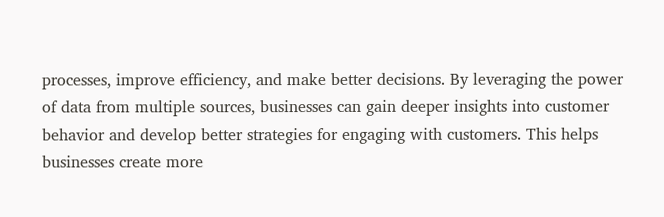processes, improve efficiency, and make better decisions. By leveraging the power of data from multiple sources, businesses can gain deeper insights into customer behavior and develop better strategies for engaging with customers. This helps businesses create more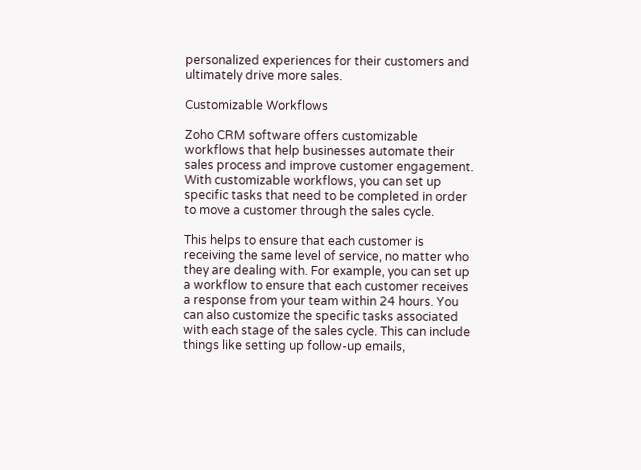personalized experiences for their customers and ultimately drive more sales.

Customizable Workflows

Zoho CRM software offers customizable workflows that help businesses automate their sales process and improve customer engagement. With customizable workflows, you can set up specific tasks that need to be completed in order to move a customer through the sales cycle.

This helps to ensure that each customer is receiving the same level of service, no matter who they are dealing with. For example, you can set up a workflow to ensure that each customer receives a response from your team within 24 hours. You can also customize the specific tasks associated with each stage of the sales cycle. This can include things like setting up follow-up emails,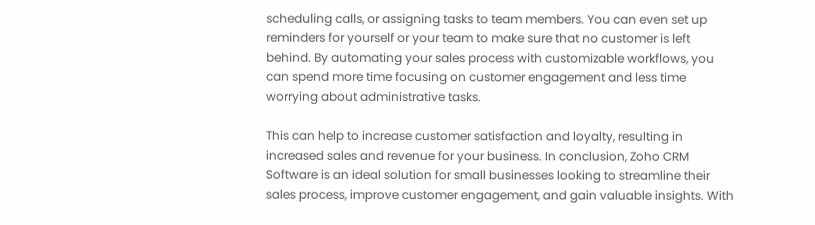scheduling calls, or assigning tasks to team members. You can even set up reminders for yourself or your team to make sure that no customer is left behind. By automating your sales process with customizable workflows, you can spend more time focusing on customer engagement and less time worrying about administrative tasks.

This can help to increase customer satisfaction and loyalty, resulting in increased sales and revenue for your business. In conclusion, Zoho CRM Software is an ideal solution for small businesses looking to streamline their sales process, improve customer engagement, and gain valuable insights. With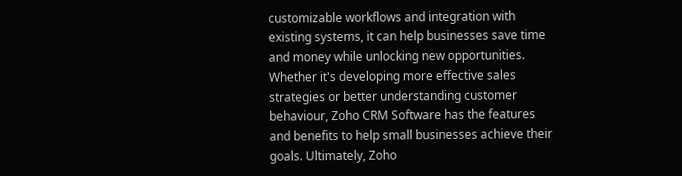customizable workflows and integration with existing systems, it can help businesses save time and money while unlocking new opportunities. Whether it's developing more effective sales strategies or better understanding customer behaviour, Zoho CRM Software has the features and benefits to help small businesses achieve their goals. Ultimately, Zoho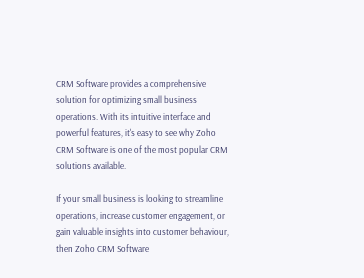CRM Software provides a comprehensive solution for optimizing small business operations. With its intuitive interface and powerful features, it's easy to see why Zoho CRM Software is one of the most popular CRM solutions available.

If your small business is looking to streamline operations, increase customer engagement, or gain valuable insights into customer behaviour, then Zoho CRM Software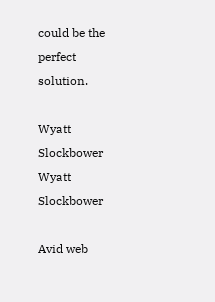could be the perfect solution.

Wyatt Slockbower
Wyatt Slockbower

Avid web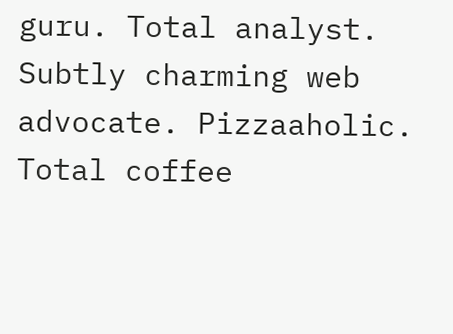guru. Total analyst. Subtly charming web advocate. Pizzaaholic. Total coffee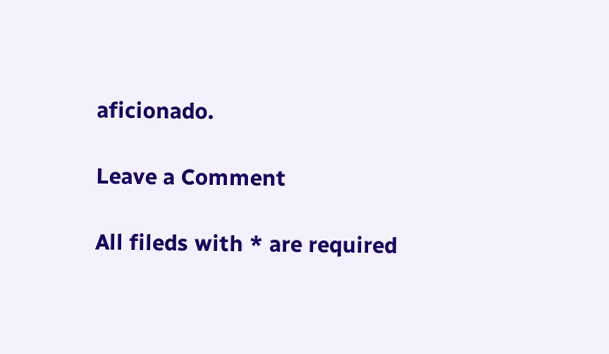aficionado.

Leave a Comment

All fileds with * are required